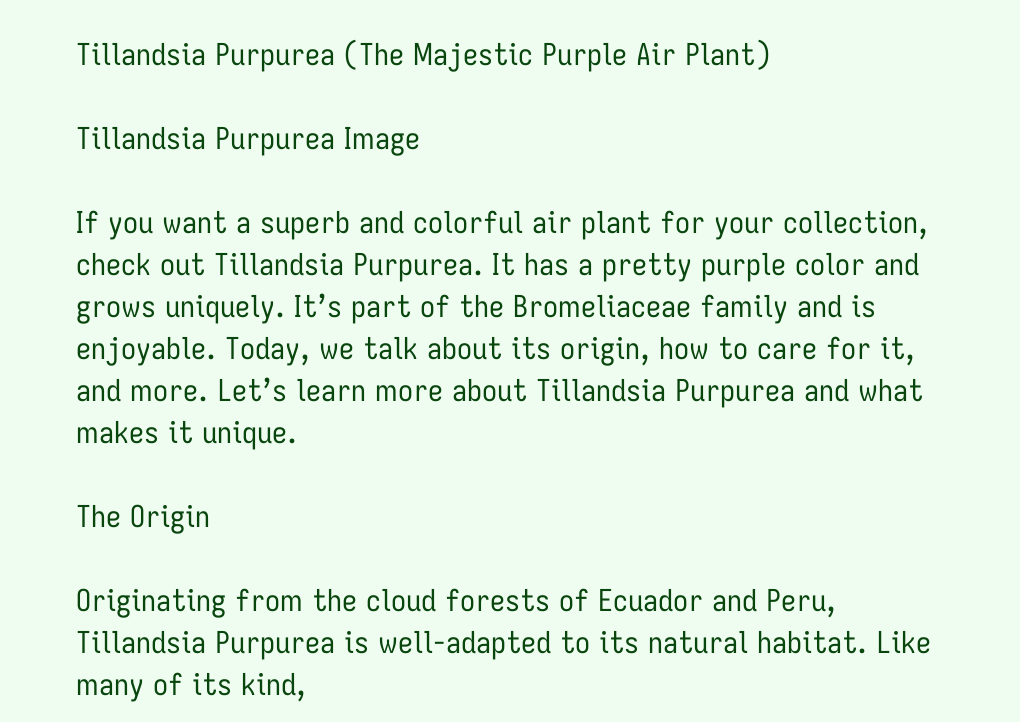Tillandsia Purpurea (The Majestic Purple Air Plant)

Tillandsia Purpurea Image

If you want a superb and colorful air plant for your collection, check out Tillandsia Purpurea. It has a pretty purple color and grows uniquely. It’s part of the Bromeliaceae family and is enjoyable. Today, we talk about its origin, how to care for it, and more. Let’s learn more about Tillandsia Purpurea and what makes it unique.

The Origin

Originating from the cloud forests of Ecuador and Peru, Tillandsia Purpurea is well-adapted to its natural habitat. Like many of its kind,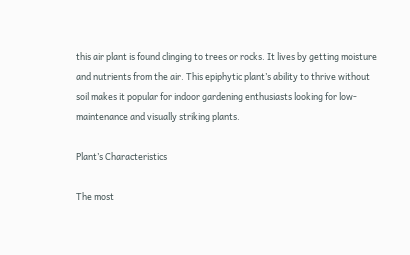this air plant is found clinging to trees or rocks. It lives by getting moisture and nutrients from the air. This epiphytic plant’s ability to thrive without soil makes it popular for indoor gardening enthusiasts looking for low-maintenance and visually striking plants.

Plant’s Characteristics

The most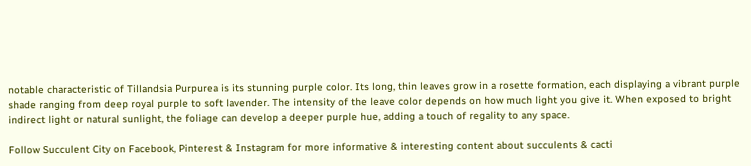notable characteristic of Tillandsia Purpurea is its stunning purple color. Its long, thin leaves grow in a rosette formation, each displaying a vibrant purple shade ranging from deep royal purple to soft lavender. The intensity of the leave color depends on how much light you give it. When exposed to bright indirect light or natural sunlight, the foliage can develop a deeper purple hue, adding a touch of regality to any space.

Follow Succulent City on Facebook, Pinterest & Instagram for more informative & interesting content about succulents & cacti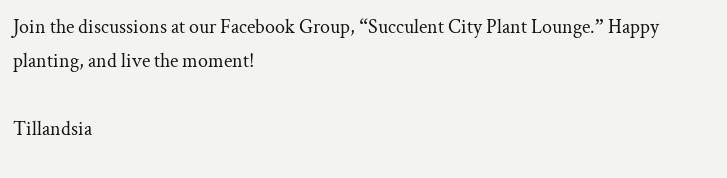Join the discussions at our Facebook Group, “Succulent City Plant Lounge.” Happy planting, and live the moment!

Tillandsia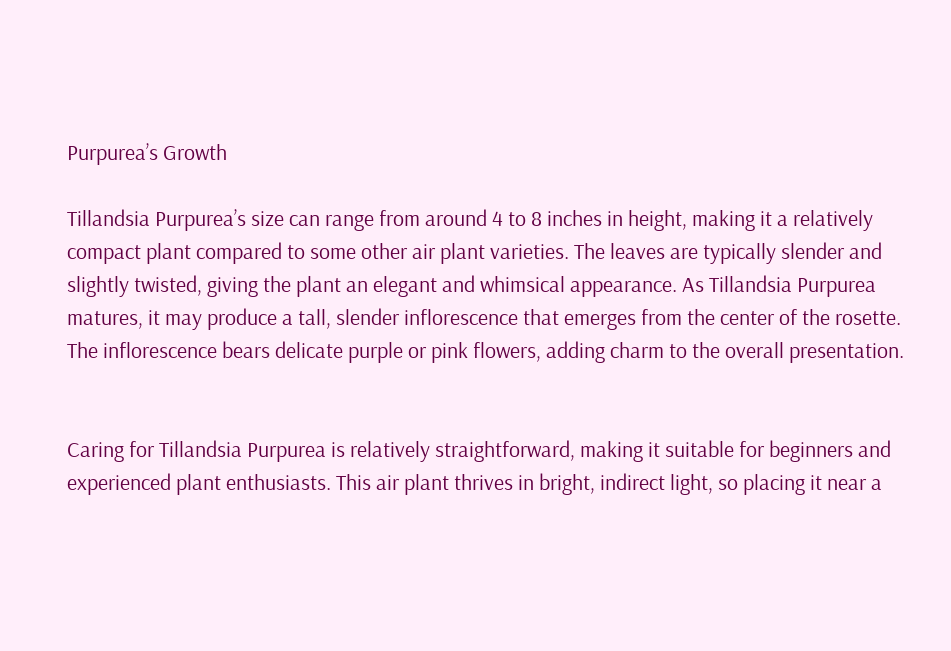Purpurea’s Growth

Tillandsia Purpurea’s size can range from around 4 to 8 inches in height, making it a relatively compact plant compared to some other air plant varieties. The leaves are typically slender and slightly twisted, giving the plant an elegant and whimsical appearance. As Tillandsia Purpurea matures, it may produce a tall, slender inflorescence that emerges from the center of the rosette. The inflorescence bears delicate purple or pink flowers, adding charm to the overall presentation.


Caring for Tillandsia Purpurea is relatively straightforward, making it suitable for beginners and experienced plant enthusiasts. This air plant thrives in bright, indirect light, so placing it near a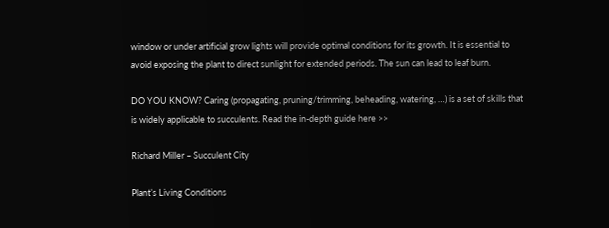window or under artificial grow lights will provide optimal conditions for its growth. It is essential to avoid exposing the plant to direct sunlight for extended periods. The sun can lead to leaf burn.

DO YOU KNOW? Caring (propagating, pruning/trimming, beheading, watering, …) is a set of skills that is widely applicable to succulents. Read the in-depth guide here >>

Richard Miller – Succulent City

Plant’s Living Conditions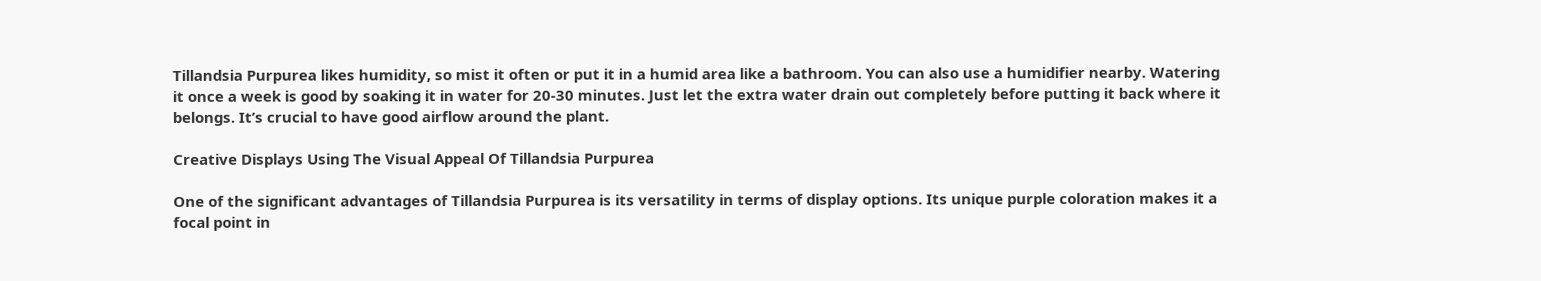Tillandsia Purpurea likes humidity, so mist it often or put it in a humid area like a bathroom. You can also use a humidifier nearby. Watering it once a week is good by soaking it in water for 20-30 minutes. Just let the extra water drain out completely before putting it back where it belongs. It’s crucial to have good airflow around the plant.

Creative Displays Using The Visual Appeal Of Tillandsia Purpurea

One of the significant advantages of Tillandsia Purpurea is its versatility in terms of display options. Its unique purple coloration makes it a focal point in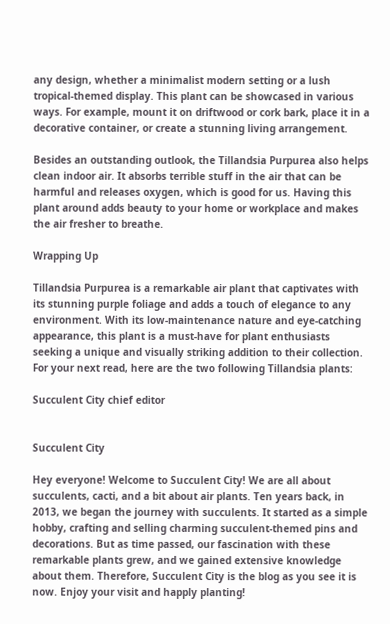any design, whether a minimalist modern setting or a lush tropical-themed display. This plant can be showcased in various ways. For example, mount it on driftwood or cork bark, place it in a decorative container, or create a stunning living arrangement.

Besides an outstanding outlook, the Tillandsia Purpurea also helps clean indoor air. It absorbs terrible stuff in the air that can be harmful and releases oxygen, which is good for us. Having this plant around adds beauty to your home or workplace and makes the air fresher to breathe.

Wrapping Up

Tillandsia Purpurea is a remarkable air plant that captivates with its stunning purple foliage and adds a touch of elegance to any environment. With its low-maintenance nature and eye-catching appearance, this plant is a must-have for plant enthusiasts seeking a unique and visually striking addition to their collection. For your next read, here are the two following Tillandsia plants:

Succulent City chief editor


Succulent City

Hey everyone! Welcome to Succulent City! We are all about succulents, cacti, and a bit about air plants. Ten years back, in 2013, we began the journey with succulents. It started as a simple hobby, crafting and selling charming succulent-themed pins and decorations. But as time passed, our fascination with these remarkable plants grew, and we gained extensive knowledge about them. Therefore, Succulent City is the blog as you see it is now. Enjoy your visit and happly planting!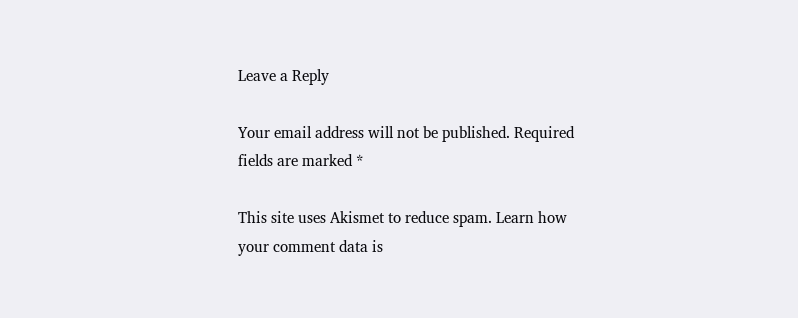Leave a Reply

Your email address will not be published. Required fields are marked *

This site uses Akismet to reduce spam. Learn how your comment data is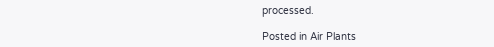processed.

Posted in Air Plants